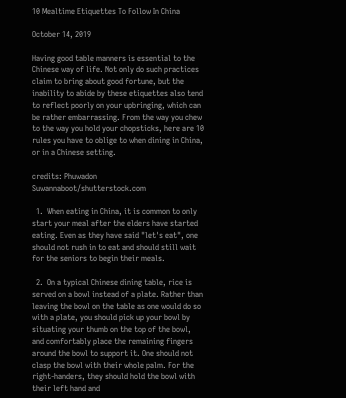10 Mealtime Etiquettes To Follow In China

October 14, 2019

Having good table manners is essential to the Chinese way of life. Not only do such practices claim to bring about good fortune, but the inability to abide by these etiquettes also tend to reflect poorly on your upbringing, which can be rather embarrassing. From the way you chew to the way you hold your chopsticks, here are 10 rules you have to oblige to when dining in China, or in a Chinese setting.

credits: Phuwadon Suwannaboot/shutterstock.com

  1.  When eating in China, it is common to only start your meal after the elders have started eating. Even as they have said "let's eat", one should not rush in to eat and should still wait for the seniors to begin their meals.

  2.  On a typical Chinese dining table, rice is served on a bowl instead of a plate. Rather than leaving the bowl on the table as one would do so with a plate, you should pick up your bowl by situating your thumb on the top of the bowl, and comfortably place the remaining fingers around the bowl to support it. One should not clasp the bowl with their whole palm. For the right-handers, they should hold the bowl with their left hand and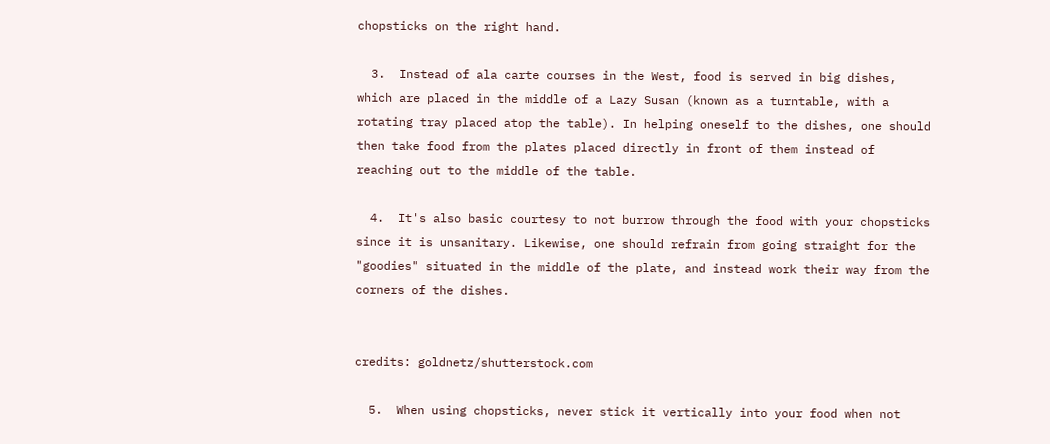chopsticks on the right hand.

  3.  Instead of ala carte courses in the West, food is served in big dishes, which are placed in the middle of a Lazy Susan (known as a turntable, with a rotating tray placed atop the table). In helping oneself to the dishes, one should then take food from the plates placed directly in front of them instead of reaching out to the middle of the table.

  4.  It's also basic courtesy to not burrow through the food with your chopsticks since it is unsanitary. Likewise, one should refrain from going straight for the "goodies" situated in the middle of the plate, and instead work their way from the corners of the dishes.


credits: goldnetz/shutterstock.com

  5.  When using chopsticks, never stick it vertically into your food when not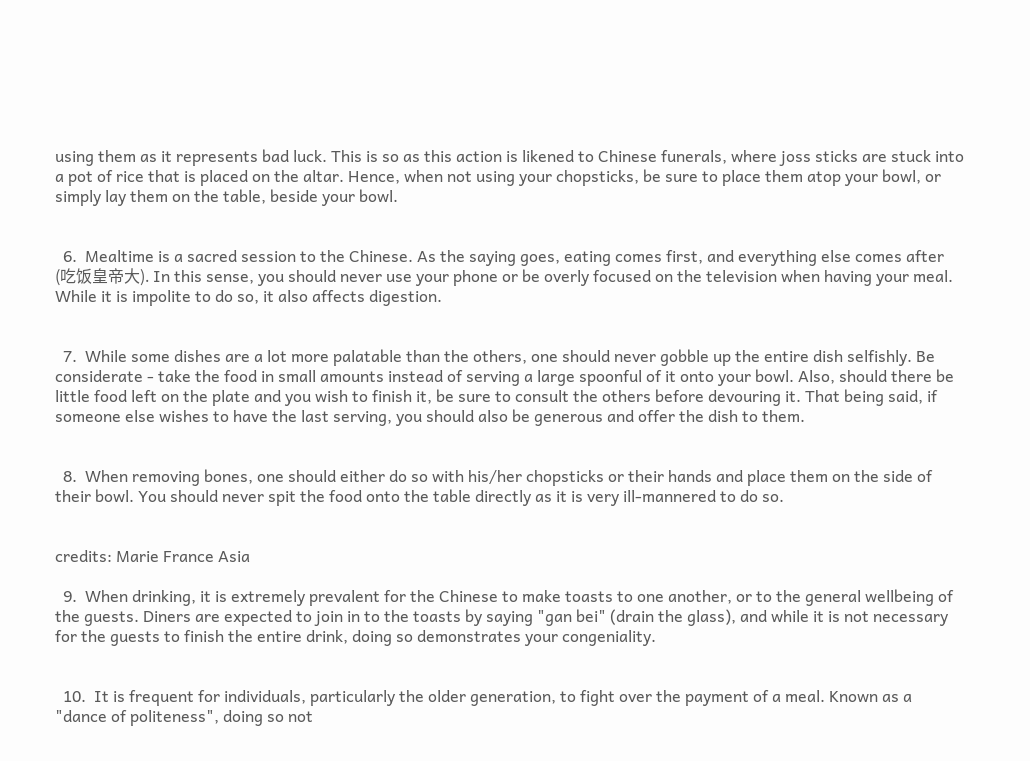using them as it represents bad luck. This is so as this action is likened to Chinese funerals, where joss sticks are stuck into a pot of rice that is placed on the altar. Hence, when not using your chopsticks, be sure to place them atop your bowl, or simply lay them on the table, beside your bowl.


  6.  Mealtime is a sacred session to the Chinese. As the saying goes, eating comes first, and everything else comes after (吃饭皇帝大). In this sense, you should never use your phone or be overly focused on the television when having your meal. While it is impolite to do so, it also affects digestion.


  7.  While some dishes are a lot more palatable than the others, one should never gobble up the entire dish selfishly. Be considerate - take the food in small amounts instead of serving a large spoonful of it onto your bowl. Also, should there be little food left on the plate and you wish to finish it, be sure to consult the others before devouring it. That being said, if someone else wishes to have the last serving, you should also be generous and offer the dish to them.


  8.  When removing bones, one should either do so with his/her chopsticks or their hands and place them on the side of their bowl. You should never spit the food onto the table directly as it is very ill-mannered to do so.


credits: Marie France Asia

  9.  When drinking, it is extremely prevalent for the Chinese to make toasts to one another, or to the general wellbeing of the guests. Diners are expected to join in to the toasts by saying "gan bei" (drain the glass), and while it is not necessary for the guests to finish the entire drink, doing so demonstrates your congeniality.


  10.  It is frequent for individuals, particularly the older generation, to fight over the payment of a meal. Known as a "dance of politeness", doing so not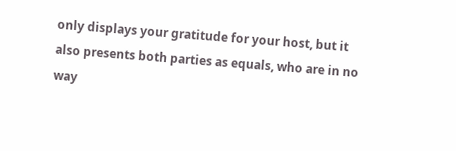only displays your gratitude for your host, but it also presents both parties as equals, who are in no way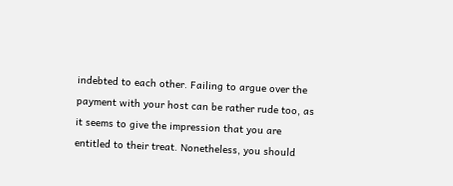indebted to each other. Failing to argue over the payment with your host can be rather rude too, as it seems to give the impression that you are entitled to their treat. Nonetheless, you should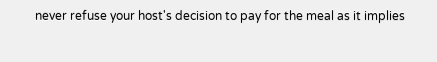never refuse your host's decision to pay for the meal as it implies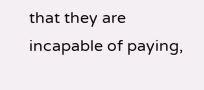that they are incapable of paying,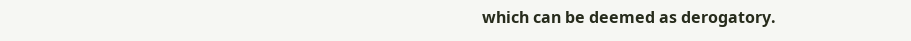which can be deemed as derogatory.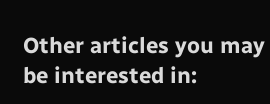Other articles you may be interested in: